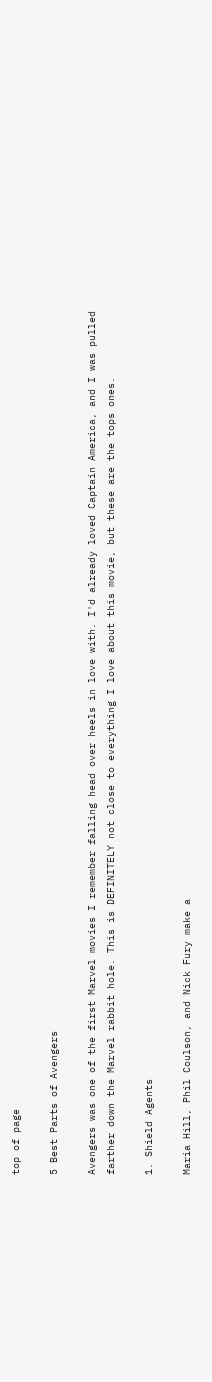top of page

5 Best Parts of Avengers

Avengers was one of the first Marvel movies I remember falling head over heels in love with. I'd already loved Captain America, and I was pulled farther down the Marvel rabbit hole. This is DEFINITELY not close to everything I love about this movie, but these are the tops ones.

1. Shield Agents

Maria Hill, Phil Coulson, and Nick Fury make a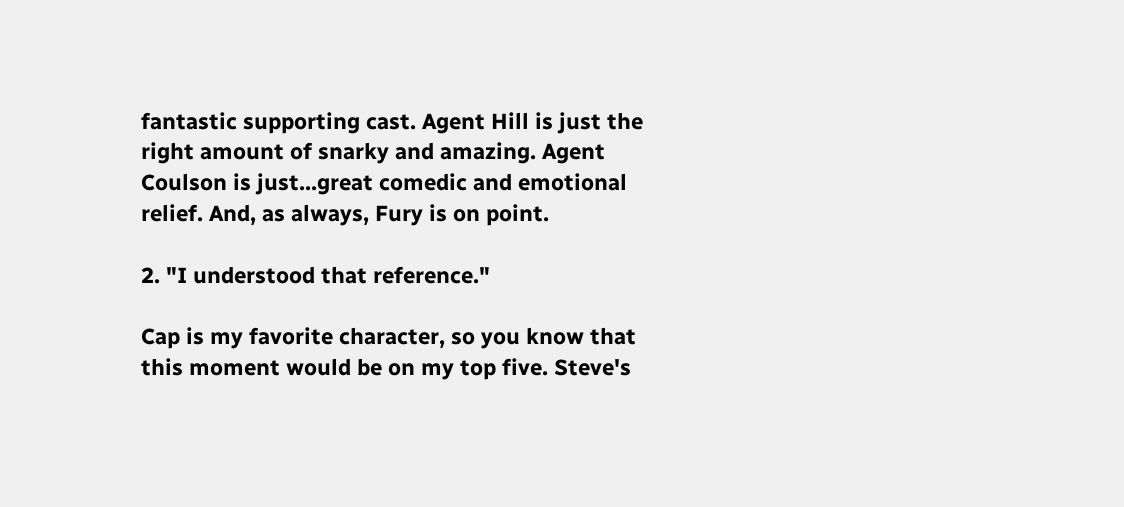fantastic supporting cast. Agent Hill is just the right amount of snarky and amazing. Agent Coulson is just...great comedic and emotional relief. And, as always, Fury is on point.

2. "I understood that reference."

Cap is my favorite character, so you know that this moment would be on my top five. Steve's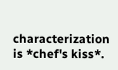characterization is *chef's kiss*.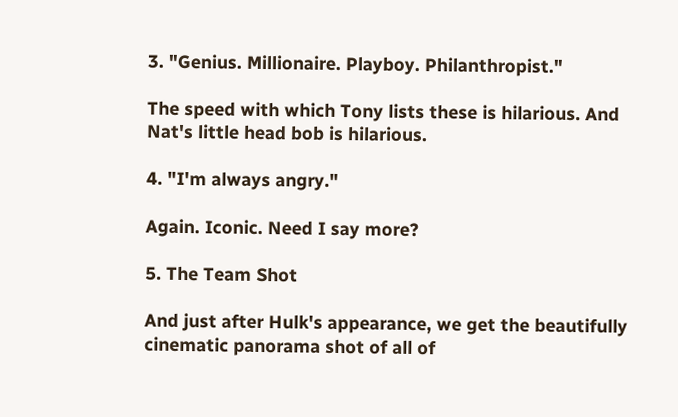3. "Genius. Millionaire. Playboy. Philanthropist."

The speed with which Tony lists these is hilarious. And Nat's little head bob is hilarious.

4. "I'm always angry."

Again. Iconic. Need I say more?

5. The Team Shot

And just after Hulk's appearance, we get the beautifully cinematic panorama shot of all of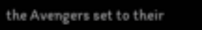the Avengers set to their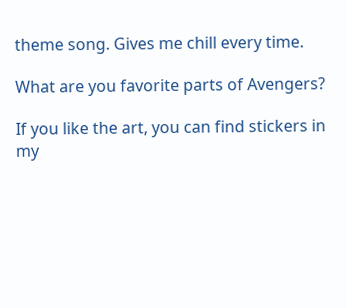theme song. Gives me chill every time.

What are you favorite parts of Avengers?

If you like the art, you can find stickers in my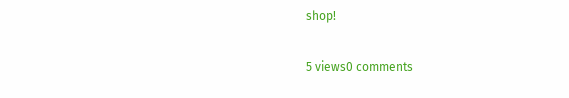shop!

5 views0 comments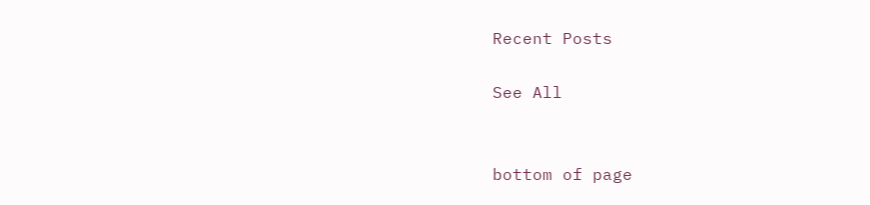Recent Posts

See All


bottom of page